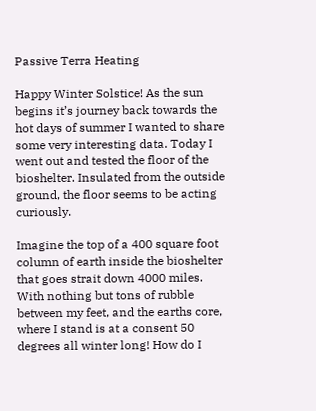Passive Terra Heating

Happy Winter Solstice! As the sun begins it’s journey back towards the hot days of summer I wanted to share some very interesting data. Today I went out and tested the floor of the bioshelter. Insulated from the outside ground, the floor seems to be acting curiously.

Imagine the top of a 400 square foot column of earth inside the bioshelter that goes strait down 4000 miles. With nothing but tons of rubble between my feet, and the earths core, where I stand is at a consent 50 degrees all winter long! How do I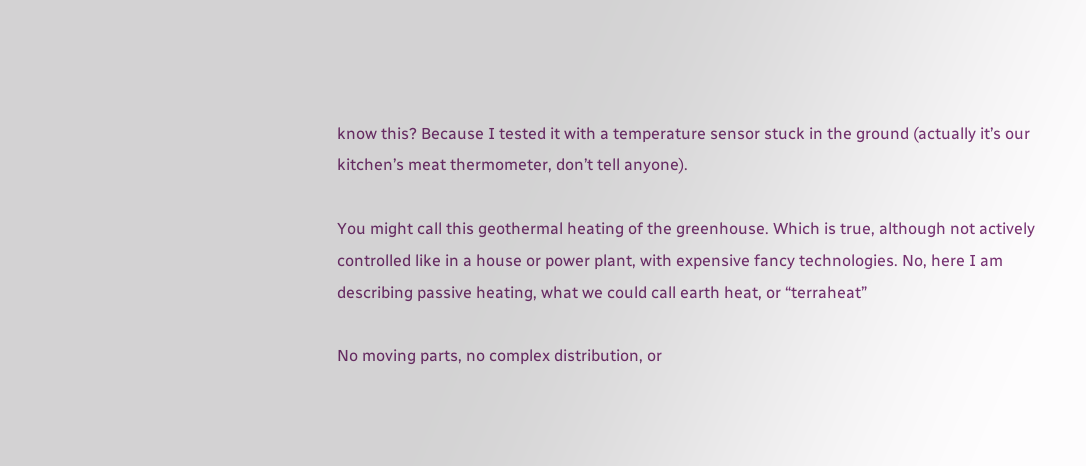know this? Because I tested it with a temperature sensor stuck in the ground (actually it’s our kitchen’s meat thermometer, don’t tell anyone).

You might call this geothermal heating of the greenhouse. Which is true, although not actively controlled like in a house or power plant, with expensive fancy technologies. No, here I am describing passive heating, what we could call earth heat, or “terraheat”

No moving parts, no complex distribution, or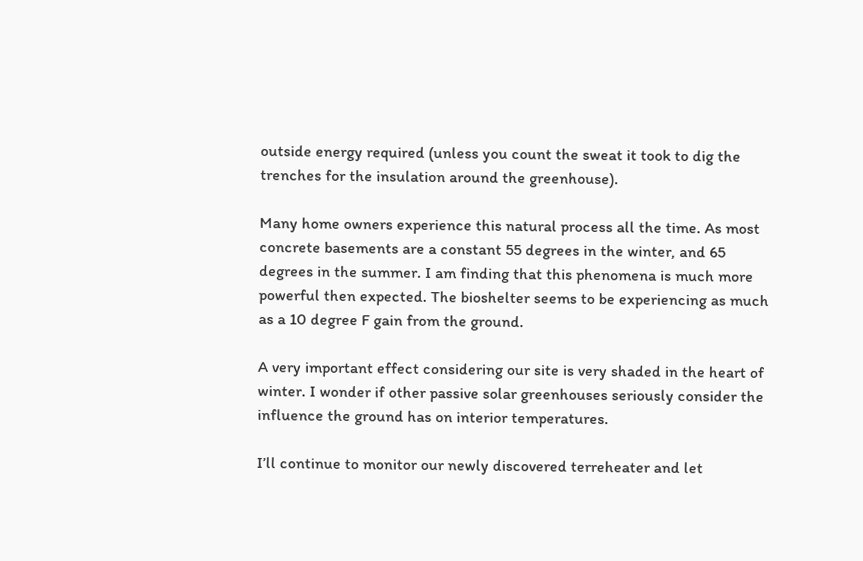outside energy required (unless you count the sweat it took to dig the trenches for the insulation around the greenhouse).

Many home owners experience this natural process all the time. As most concrete basements are a constant 55 degrees in the winter, and 65 degrees in the summer. I am finding that this phenomena is much more powerful then expected. The bioshelter seems to be experiencing as much as a 10 degree F gain from the ground.

A very important effect considering our site is very shaded in the heart of winter. I wonder if other passive solar greenhouses seriously consider the influence the ground has on interior temperatures.

I’ll continue to monitor our newly discovered terreheater and let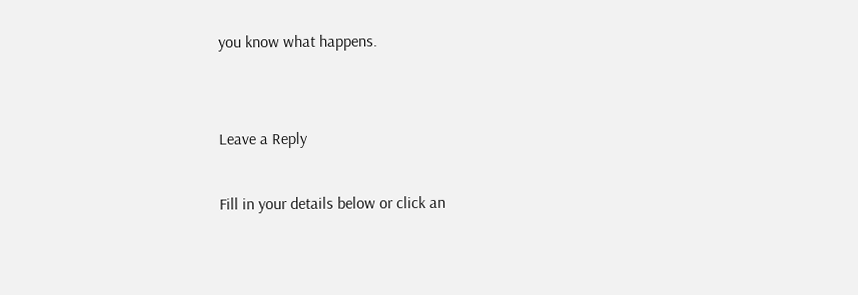you know what happens.


Leave a Reply

Fill in your details below or click an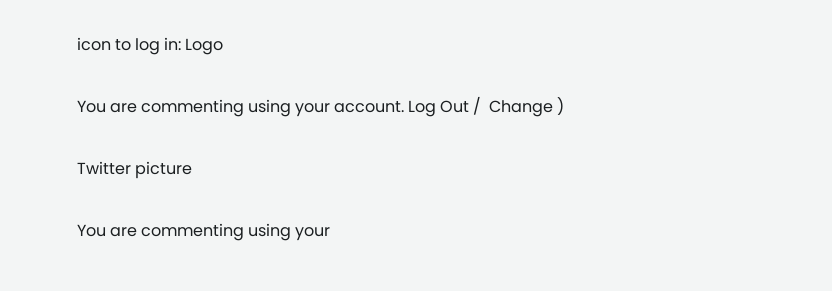icon to log in: Logo

You are commenting using your account. Log Out /  Change )

Twitter picture

You are commenting using your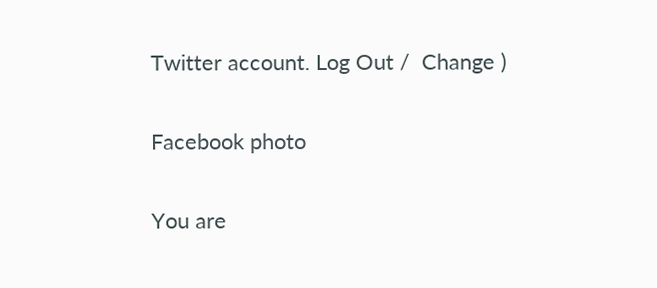Twitter account. Log Out /  Change )

Facebook photo

You are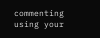commenting using your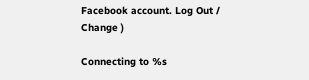Facebook account. Log Out /  Change )

Connecting to %s